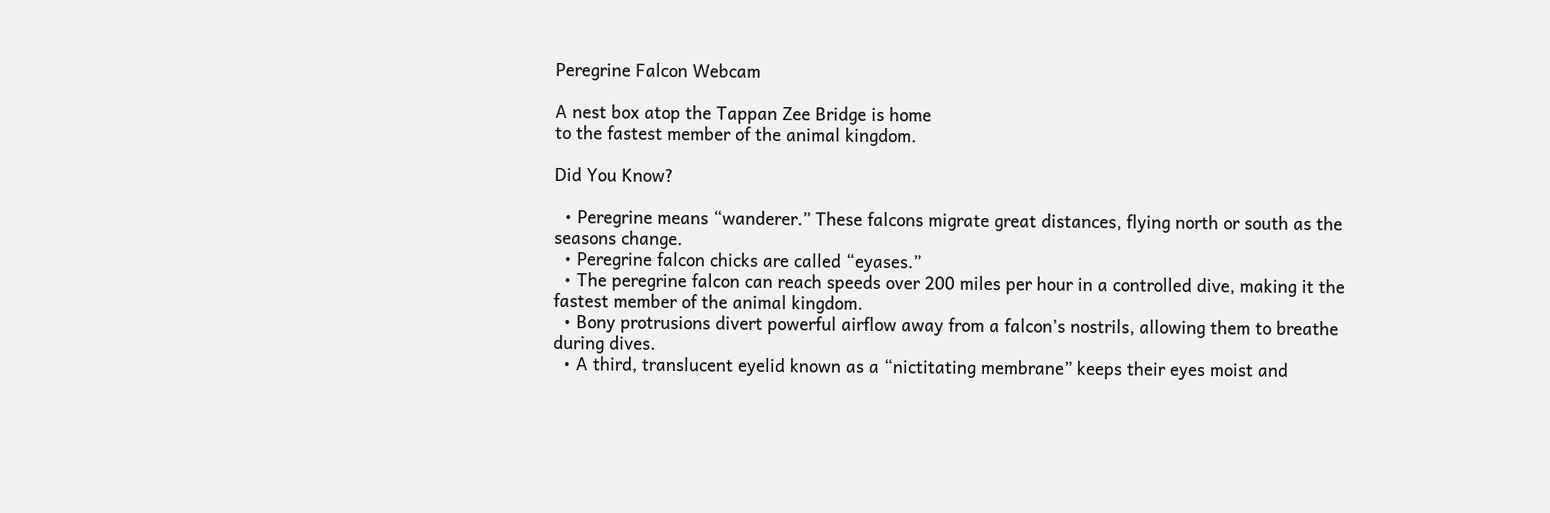Peregrine Falcon Webcam

A nest box atop the Tappan Zee Bridge is home
to the fastest member of the animal kingdom.

Did You Know?

  • Peregrine means “wanderer.” These falcons migrate great distances, flying north or south as the seasons change.
  • Peregrine falcon chicks are called “eyases.”
  • The peregrine falcon can reach speeds over 200 miles per hour in a controlled dive, making it the fastest member of the animal kingdom.
  • Bony protrusions divert powerful airflow away from a falcon’s nostrils, allowing them to breathe during dives.
  • A third, translucent eyelid known as a “nictitating membrane” keeps their eyes moist and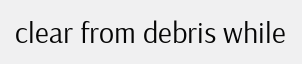clear from debris while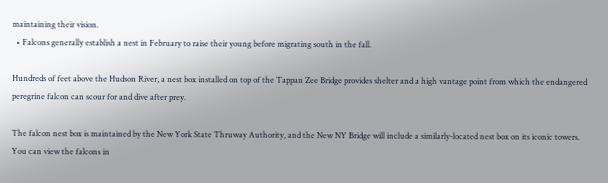maintaining their vision.
  • Falcons generally establish a nest in February to raise their young before migrating south in the fall.

Hundreds of feet above the Hudson River, a nest box installed on top of the Tappan Zee Bridge provides shelter and a high vantage point from which the endangered peregrine falcon can scour for and dive after prey.

The falcon nest box is maintained by the New York State Thruway Authority, and the New NY Bridge will include a similarly-located nest box on its iconic towers. You can view the falcons in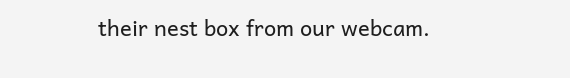their nest box from our webcam.